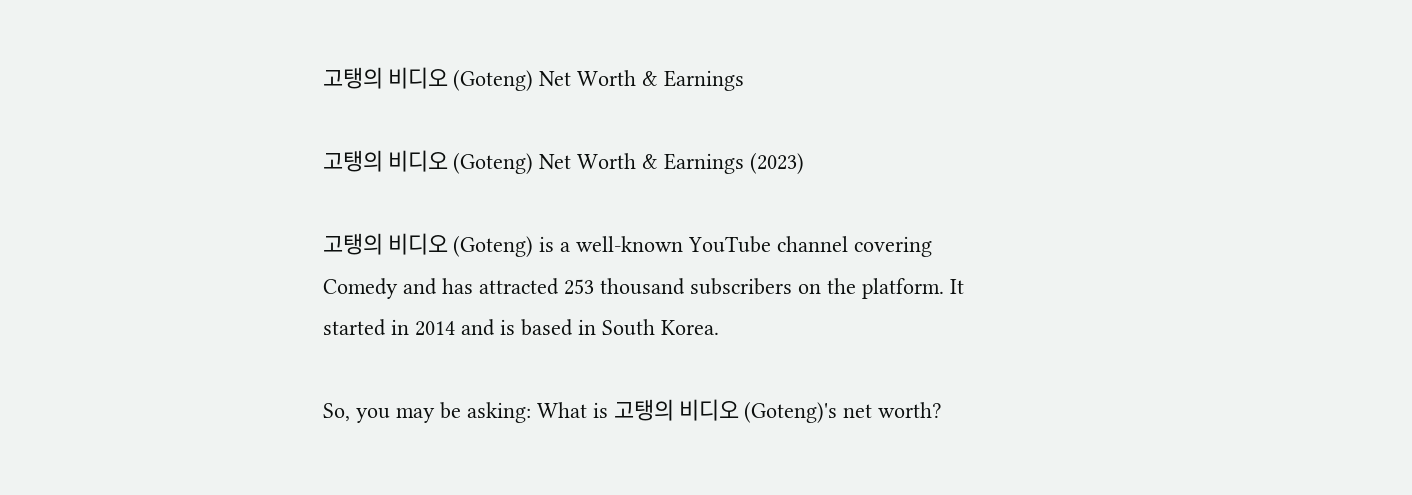고탱의 비디오 (Goteng) Net Worth & Earnings

고탱의 비디오 (Goteng) Net Worth & Earnings (2023)

고탱의 비디오 (Goteng) is a well-known YouTube channel covering Comedy and has attracted 253 thousand subscribers on the platform. It started in 2014 and is based in South Korea.

So, you may be asking: What is 고탱의 비디오 (Goteng)'s net worth?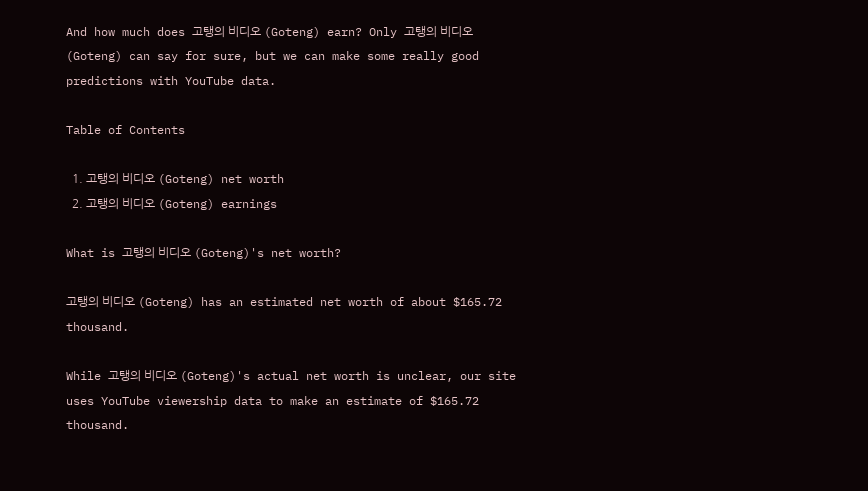And how much does 고탱의 비디오 (Goteng) earn? Only 고탱의 비디오 (Goteng) can say for sure, but we can make some really good predictions with YouTube data.

Table of Contents

  1. 고탱의 비디오 (Goteng) net worth
  2. 고탱의 비디오 (Goteng) earnings

What is 고탱의 비디오 (Goteng)'s net worth?

고탱의 비디오 (Goteng) has an estimated net worth of about $165.72 thousand.

While 고탱의 비디오 (Goteng)'s actual net worth is unclear, our site uses YouTube viewership data to make an estimate of $165.72 thousand.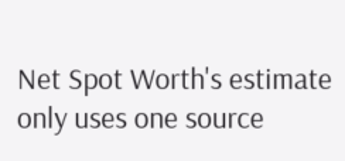Net Spot Worth's estimate only uses one source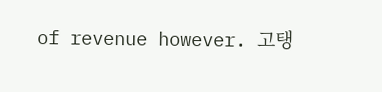of revenue however. 고탱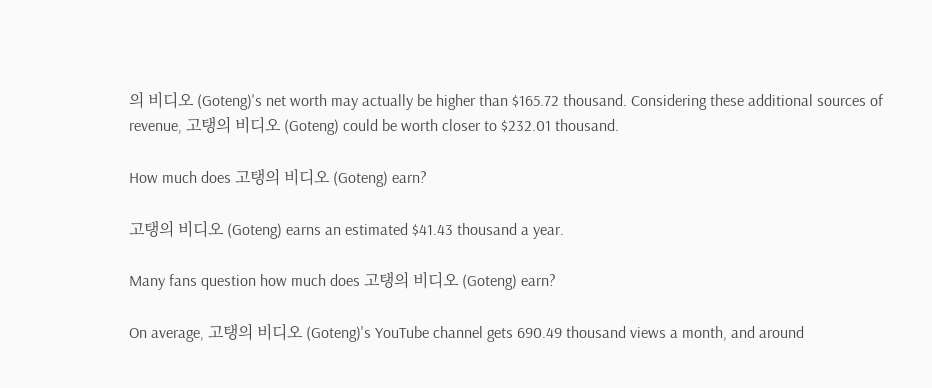의 비디오 (Goteng)'s net worth may actually be higher than $165.72 thousand. Considering these additional sources of revenue, 고탱의 비디오 (Goteng) could be worth closer to $232.01 thousand.

How much does 고탱의 비디오 (Goteng) earn?

고탱의 비디오 (Goteng) earns an estimated $41.43 thousand a year.

Many fans question how much does 고탱의 비디오 (Goteng) earn?

On average, 고탱의 비디오 (Goteng)'s YouTube channel gets 690.49 thousand views a month, and around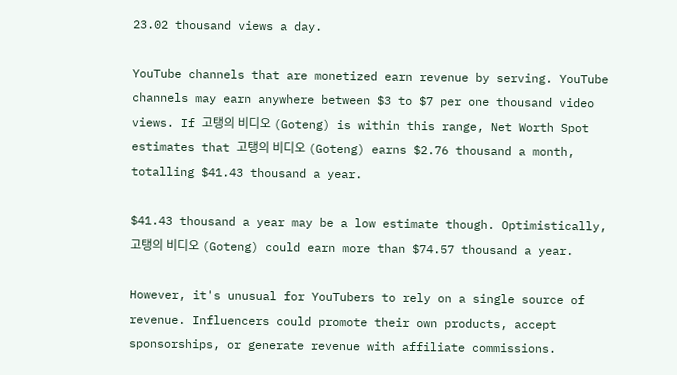23.02 thousand views a day.

YouTube channels that are monetized earn revenue by serving. YouTube channels may earn anywhere between $3 to $7 per one thousand video views. If 고탱의 비디오 (Goteng) is within this range, Net Worth Spot estimates that 고탱의 비디오 (Goteng) earns $2.76 thousand a month, totalling $41.43 thousand a year.

$41.43 thousand a year may be a low estimate though. Optimistically, 고탱의 비디오 (Goteng) could earn more than $74.57 thousand a year.

However, it's unusual for YouTubers to rely on a single source of revenue. Influencers could promote their own products, accept sponsorships, or generate revenue with affiliate commissions.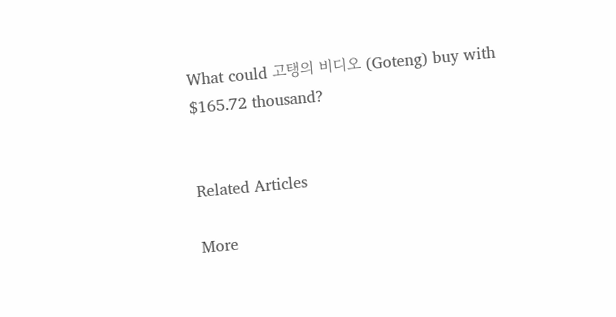What could 고탱의 비디오 (Goteng) buy with $165.72 thousand?


Related Articles

More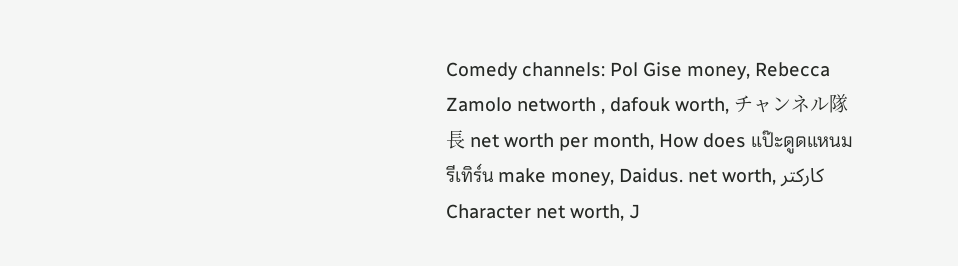Comedy channels: Pol Gise money, Rebecca Zamolo networth , dafouk worth, チャンネル隊長 net worth per month, How does แป๊ะดูดแหนม รีเทิร์น make money, Daidus. net worth, كاركتر Character net worth, J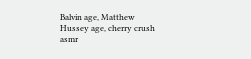Balvin age, Matthew Hussey age, cherry crush asmr